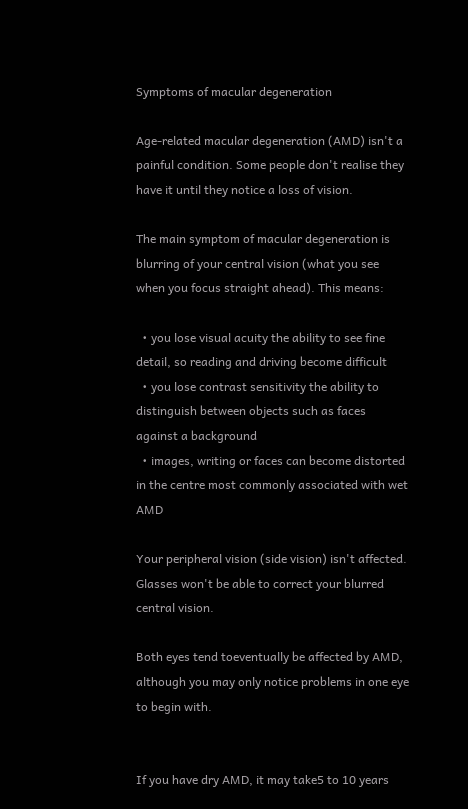Symptoms of macular degeneration

Age-related macular degeneration (AMD) isn't a painful condition. Some people don't realise they have it until they notice a loss of vision.

The main symptom of macular degeneration is blurring of your central vision (what you see when you focus straight ahead). This means:

  • you lose visual acuity the ability to see fine detail, so reading and driving become difficult
  • you lose contrast sensitivity the ability to distinguish between objects such as faces against a background
  • images, writing or faces can become distorted in the centre most commonly associated with wet AMD

Your peripheral vision (side vision) isn't affected. Glasses won't be able to correct your blurred central vision.

Both eyes tend toeventually be affected by AMD, although you may only notice problems in one eye to begin with.


If you have dry AMD, it may take5 to 10 years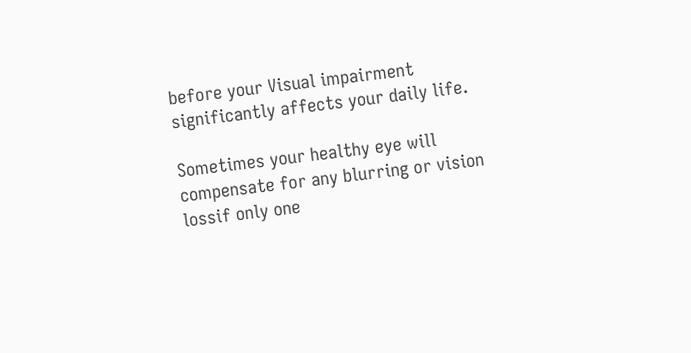before your Visual impairment significantly affects your daily life.

Sometimes your healthy eye will compensate for any blurring or vision lossif only one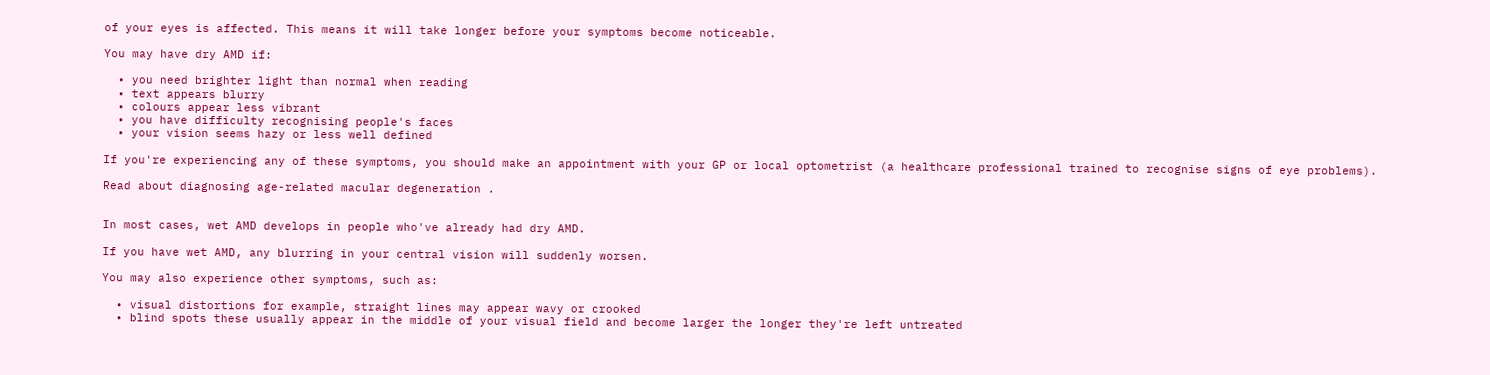of your eyes is affected. This means it will take longer before your symptoms become noticeable.

You may have dry AMD if:

  • you need brighter light than normal when reading
  • text appears blurry
  • colours appear less vibrant
  • you have difficulty recognising people's faces
  • your vision seems hazy or less well defined

If you're experiencing any of these symptoms, you should make an appointment with your GP or local optometrist (a healthcare professional trained to recognise signs of eye problems).

Read about diagnosing age-related macular degeneration .


In most cases, wet AMD develops in people who've already had dry AMD.

If you have wet AMD, any blurring in your central vision will suddenly worsen.

You may also experience other symptoms, such as:

  • visual distortions for example, straight lines may appear wavy or crooked
  • blind spots these usually appear in the middle of your visual field and become larger the longer they're left untreated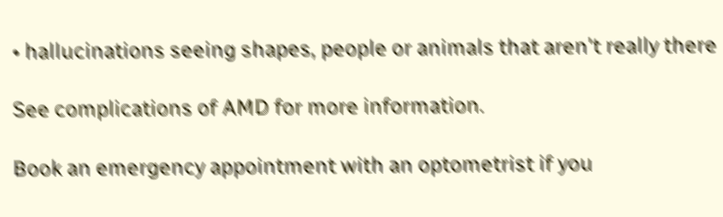• hallucinations seeing shapes, people or animals that aren't really there

See complications of AMD for more information.

Book an emergency appointment with an optometrist if you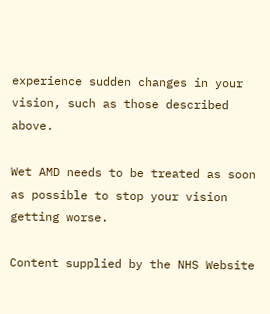experience sudden changes in your vision, such as those described above.

Wet AMD needs to be treated as soon as possible to stop your vision getting worse.

Content supplied by the NHS Website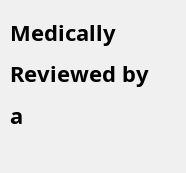Medically Reviewed by a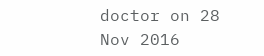doctor on 28 Nov 2016